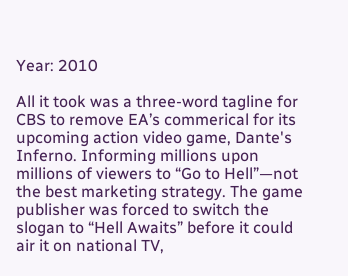Year: 2010

All it took was a three-word tagline for CBS to remove EA’s commerical for its upcoming action video game, Dante's Inferno. Informing millions upon millions of viewers to “Go to Hell”—not the best marketing strategy. The game publisher was forced to switch the slogan to “Hell Awaits” before it could air it on national TV,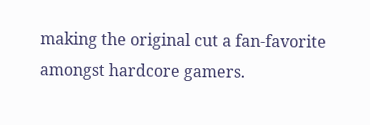making the original cut a fan-favorite amongst hardcore gamers.